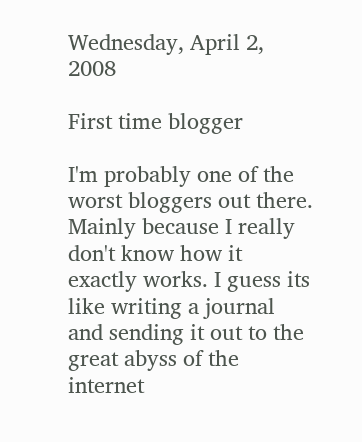Wednesday, April 2, 2008

First time blogger

I'm probably one of the worst bloggers out there. Mainly because I really don't know how it exactly works. I guess its like writing a journal and sending it out to the great abyss of the internet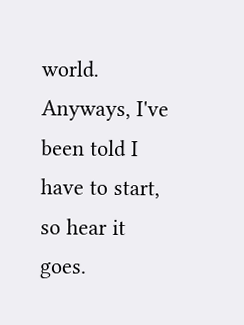world. Anyways, I've been told I have to start, so hear it goes.